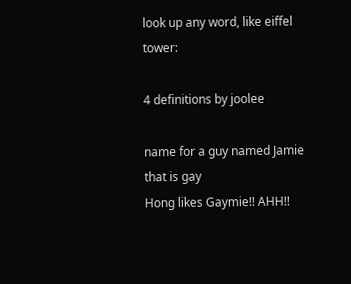look up any word, like eiffel tower:

4 definitions by joolee

name for a guy named Jamie that is gay
Hong likes Gaymie!! AHH!!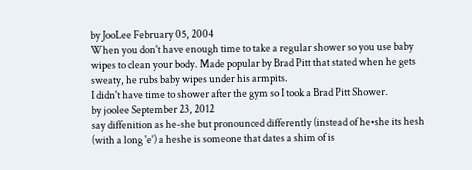by JooLee February 05, 2004
When you don't have enough time to take a regular shower so you use baby wipes to clean your body. Made popular by Brad Pitt that stated when he gets sweaty, he rubs baby wipes under his armpits.
I didn't have time to shower after the gym so I took a Brad Pitt Shower.
by joolee September 23, 2012
say diffenition as he-she but pronounced differently (instead of he•she its hesh (with a long 'e') a heshe is someone that dates a shim of is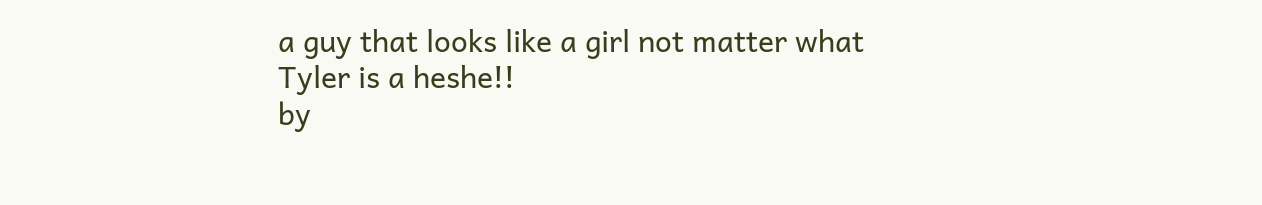a guy that looks like a girl not matter what
Tyler is a heshe!!
by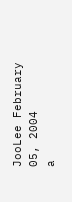JooLee February 05, 2004
a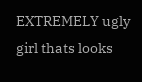EXTREMELY ugly girl thats looks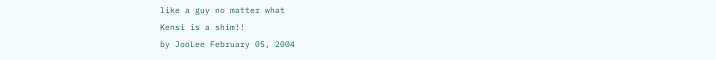like a guy no matter what
Kensi is a shim!!
by JooLee February 05, 2004